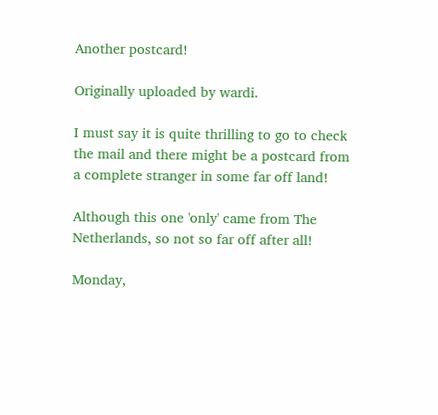Another postcard!

Originally uploaded by wardi.

I must say it is quite thrilling to go to check the mail and there might be a postcard from a complete stranger in some far off land!

Although this one 'only' came from The Netherlands, so not so far off after all!

Monday,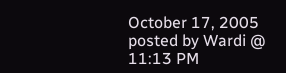October 17, 2005 posted by Wardi @ 11:13 PM